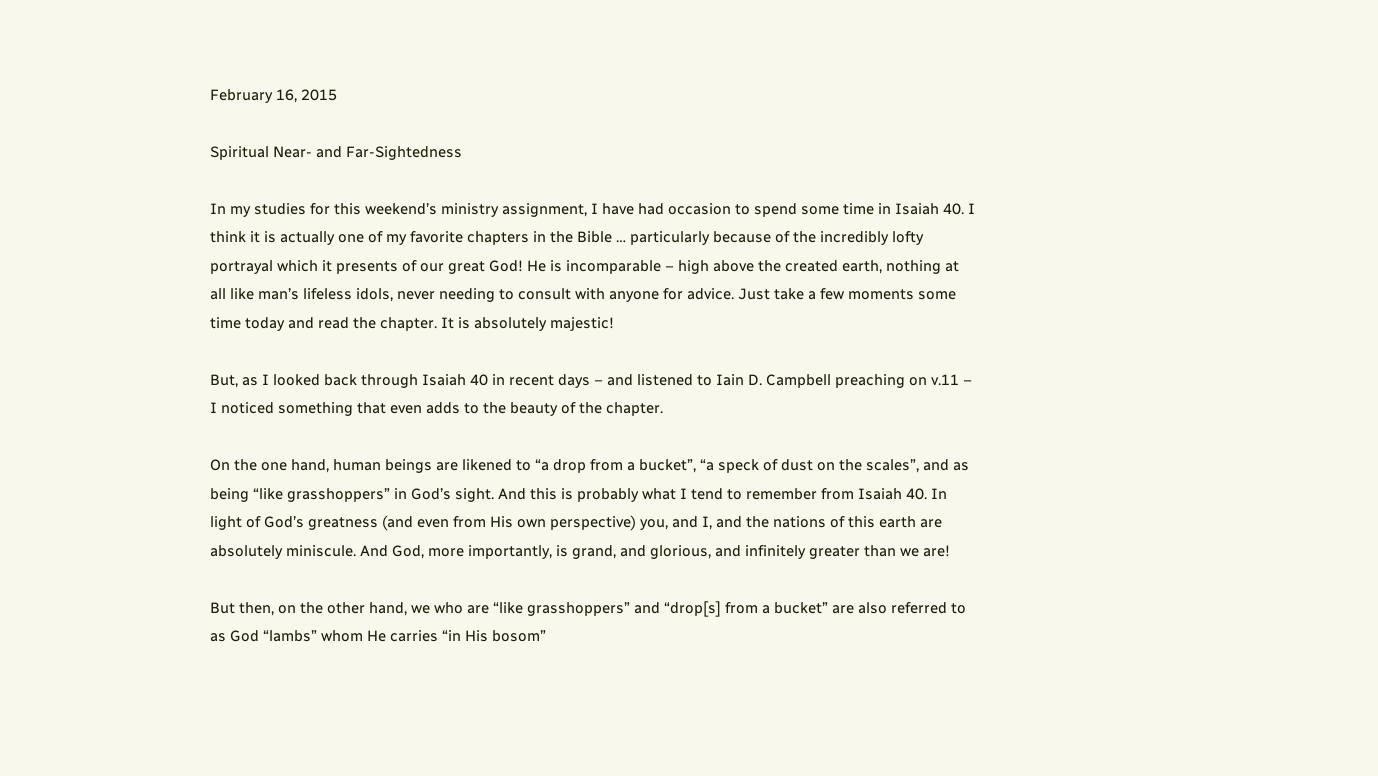February 16, 2015

Spiritual Near- and Far-Sightedness

In my studies for this weekend’s ministry assignment, I have had occasion to spend some time in Isaiah 40. I think it is actually one of my favorite chapters in the Bible … particularly because of the incredibly lofty portrayal which it presents of our great God! He is incomparable – high above the created earth, nothing at all like man’s lifeless idols, never needing to consult with anyone for advice. Just take a few moments some time today and read the chapter. It is absolutely majestic!

But, as I looked back through Isaiah 40 in recent days – and listened to Iain D. Campbell preaching on v.11 – I noticed something that even adds to the beauty of the chapter.

On the one hand, human beings are likened to “a drop from a bucket”, “a speck of dust on the scales”, and as being “like grasshoppers” in God’s sight. And this is probably what I tend to remember from Isaiah 40. In light of God’s greatness (and even from His own perspective) you, and I, and the nations of this earth are absolutely miniscule. And God, more importantly, is grand, and glorious, and infinitely greater than we are!

But then, on the other hand, we who are “like grasshoppers” and “drop[s] from a bucket” are also referred to as God “lambs” whom He carries “in His bosom”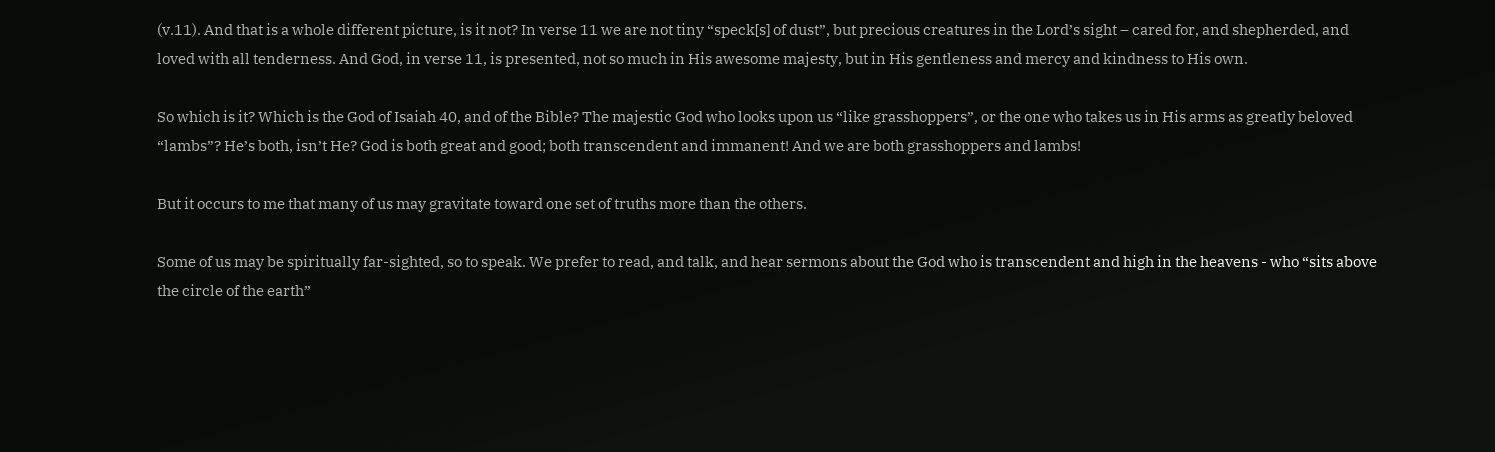(v.11). And that is a whole different picture, is it not? In verse 11 we are not tiny “speck[s] of dust”, but precious creatures in the Lord’s sight – cared for, and shepherded, and loved with all tenderness. And God, in verse 11, is presented, not so much in His awesome majesty, but in His gentleness and mercy and kindness to His own.

So which is it? Which is the God of Isaiah 40, and of the Bible? The majestic God who looks upon us “like grasshoppers”, or the one who takes us in His arms as greatly beloved “lambs”? He’s both, isn’t He? God is both great and good; both transcendent and immanent! And we are both grasshoppers and lambs!

But it occurs to me that many of us may gravitate toward one set of truths more than the others.

Some of us may be spiritually far-sighted, so to speak. We prefer to read, and talk, and hear sermons about the God who is transcendent and high in the heavens - who “sits above the circle of the earth”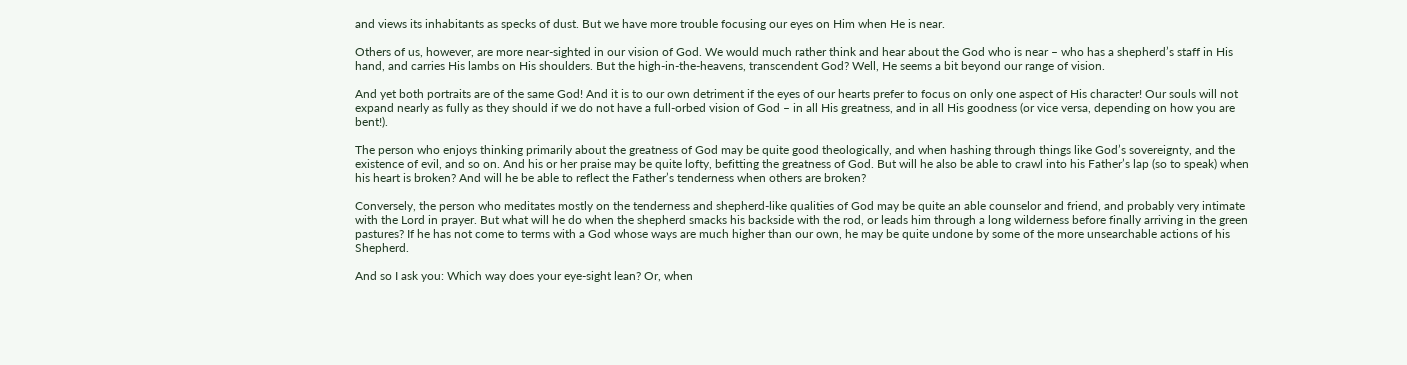and views its inhabitants as specks of dust. But we have more trouble focusing our eyes on Him when He is near.

Others of us, however, are more near-sighted in our vision of God. We would much rather think and hear about the God who is near – who has a shepherd’s staff in His hand, and carries His lambs on His shoulders. But the high-in-the-heavens, transcendent God? Well, He seems a bit beyond our range of vision.

And yet both portraits are of the same God! And it is to our own detriment if the eyes of our hearts prefer to focus on only one aspect of His character! Our souls will not expand nearly as fully as they should if we do not have a full-orbed vision of God – in all His greatness, and in all His goodness (or vice versa, depending on how you are bent!).

The person who enjoys thinking primarily about the greatness of God may be quite good theologically, and when hashing through things like God’s sovereignty, and the existence of evil, and so on. And his or her praise may be quite lofty, befitting the greatness of God. But will he also be able to crawl into his Father’s lap (so to speak) when his heart is broken? And will he be able to reflect the Father’s tenderness when others are broken?

Conversely, the person who meditates mostly on the tenderness and shepherd-like qualities of God may be quite an able counselor and friend, and probably very intimate with the Lord in prayer. But what will he do when the shepherd smacks his backside with the rod, or leads him through a long wilderness before finally arriving in the green pastures? If he has not come to terms with a God whose ways are much higher than our own, he may be quite undone by some of the more unsearchable actions of his Shepherd.

And so I ask you: Which way does your eye-sight lean? Or, when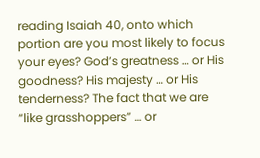reading Isaiah 40, onto which portion are you most likely to focus your eyes? God’s greatness … or His goodness? His majesty … or His tenderness? The fact that we are “like grasshoppers” … or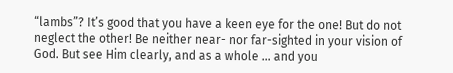“lambs”? It’s good that you have a keen eye for the one! But do not neglect the other! Be neither near- nor far-sighted in your vision of God. But see Him clearly, and as a whole … and you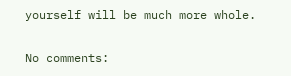yourself will be much more whole.

No comments: